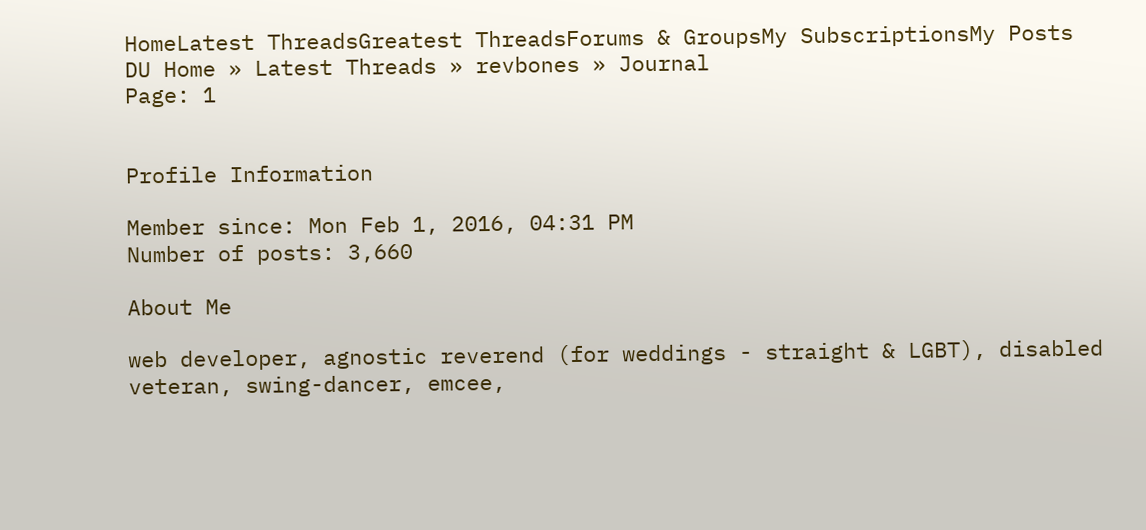HomeLatest ThreadsGreatest ThreadsForums & GroupsMy SubscriptionsMy Posts
DU Home » Latest Threads » revbones » Journal
Page: 1


Profile Information

Member since: Mon Feb 1, 2016, 04:31 PM
Number of posts: 3,660

About Me

web developer, agnostic reverend (for weddings - straight & LGBT), disabled veteran, swing-dancer, emcee,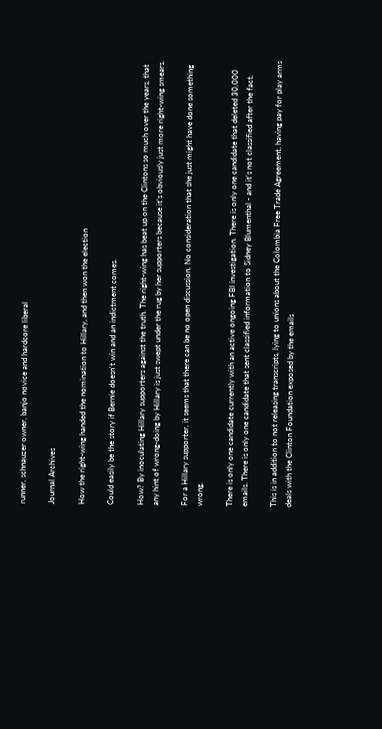runner, schnauzer owner, banjo novice and hardcore liberal

Journal Archives

How the right-wing handed the nomination to Hillary, and then won the election

Could easily be the story if Bernie doesn't win and an indictment comes.

How? By inoculating Hillary supporters against the truth. The right-wing has beat up on the Clintons so much over the years, that any hint of wrong-doing by Hillary is just swept under the rug by her supporters because it's obviously just more right-wing smears.

For a Hillary supporter, it seems that there can be no open discussion. No consideration that she just might have done something wrong.

There is only one candidate currently with an active ongoing FBI investigation. There is only one candidate that deleted 30,000 emails. There is only one candidate that sent classified information to Sidney Blumenthal - and it's not classified after the fact.

This is in addition to not releasing transcripts, lying to unions about the Colombia Free Trade Agreement, having pay for play arms deals with the Clinton Foundation exposed by the emails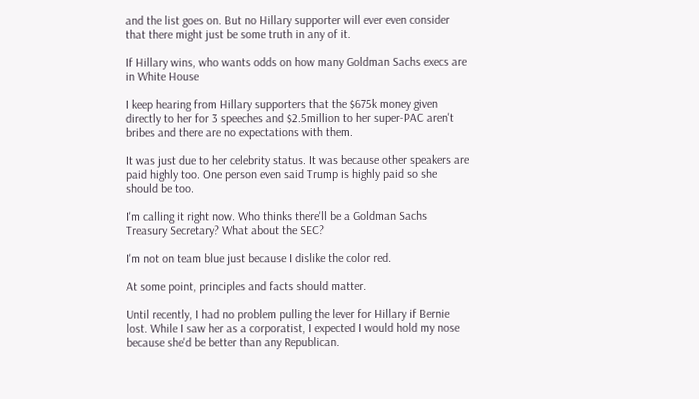and the list goes on. But no Hillary supporter will ever even consider that there might just be some truth in any of it.

If Hillary wins, who wants odds on how many Goldman Sachs execs are in White House

I keep hearing from Hillary supporters that the $675k money given directly to her for 3 speeches and $2.5million to her super-PAC aren't bribes and there are no expectations with them.

It was just due to her celebrity status. It was because other speakers are paid highly too. One person even said Trump is highly paid so she should be too.

I'm calling it right now. Who thinks there'll be a Goldman Sachs Treasury Secretary? What about the SEC?

I'm not on team blue just because I dislike the color red.

At some point, principles and facts should matter.

Until recently, I had no problem pulling the lever for Hillary if Bernie lost. While I saw her as a corporatist, I expected I would hold my nose because she'd be better than any Republican.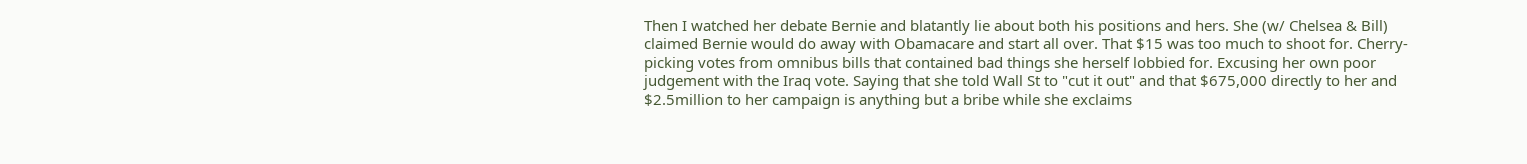Then I watched her debate Bernie and blatantly lie about both his positions and hers. She (w/ Chelsea & Bill) claimed Bernie would do away with Obamacare and start all over. That $15 was too much to shoot for. Cherry-picking votes from omnibus bills that contained bad things she herself lobbied for. Excusing her own poor judgement with the Iraq vote. Saying that she told Wall St to "cut it out" and that $675,000 directly to her and $2.5million to her campaign is anything but a bribe while she exclaims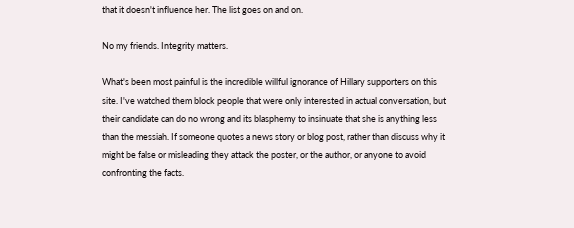that it doesn't influence her. The list goes on and on.

No my friends. Integrity matters.

What's been most painful is the incredible willful ignorance of Hillary supporters on this site. I've watched them block people that were only interested in actual conversation, but their candidate can do no wrong and its blasphemy to insinuate that she is anything less than the messiah. If someone quotes a news story or blog post, rather than discuss why it might be false or misleading they attack the poster, or the author, or anyone to avoid confronting the facts.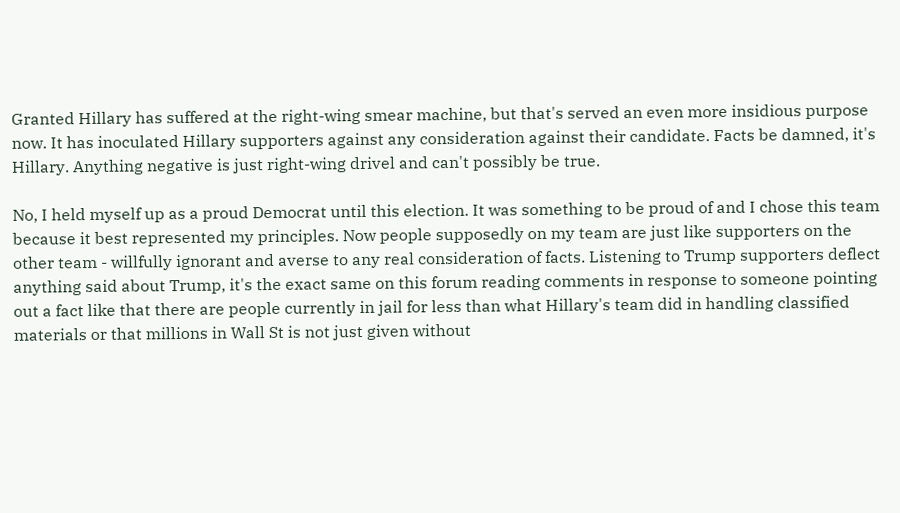Granted Hillary has suffered at the right-wing smear machine, but that's served an even more insidious purpose now. It has inoculated Hillary supporters against any consideration against their candidate. Facts be damned, it's Hillary. Anything negative is just right-wing drivel and can't possibly be true.

No, I held myself up as a proud Democrat until this election. It was something to be proud of and I chose this team because it best represented my principles. Now people supposedly on my team are just like supporters on the other team - willfully ignorant and averse to any real consideration of facts. Listening to Trump supporters deflect anything said about Trump, it's the exact same on this forum reading comments in response to someone pointing out a fact like that there are people currently in jail for less than what Hillary's team did in handling classified materials or that millions in Wall St is not just given without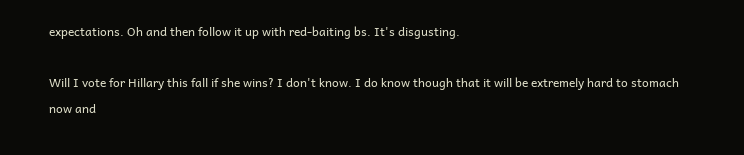expectations. Oh and then follow it up with red-baiting bs. It's disgusting.

Will I vote for Hillary this fall if she wins? I don't know. I do know though that it will be extremely hard to stomach now and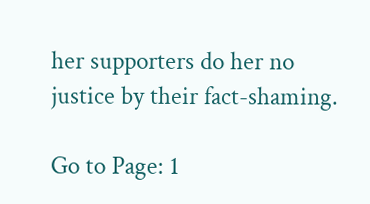her supporters do her no justice by their fact-shaming.

Go to Page: 1